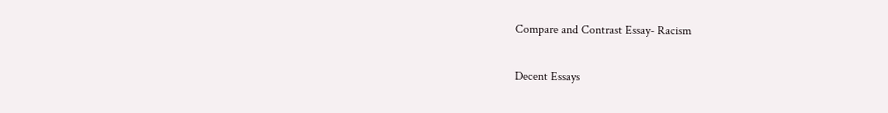Compare and Contrast Essay- Racism

Decent Essays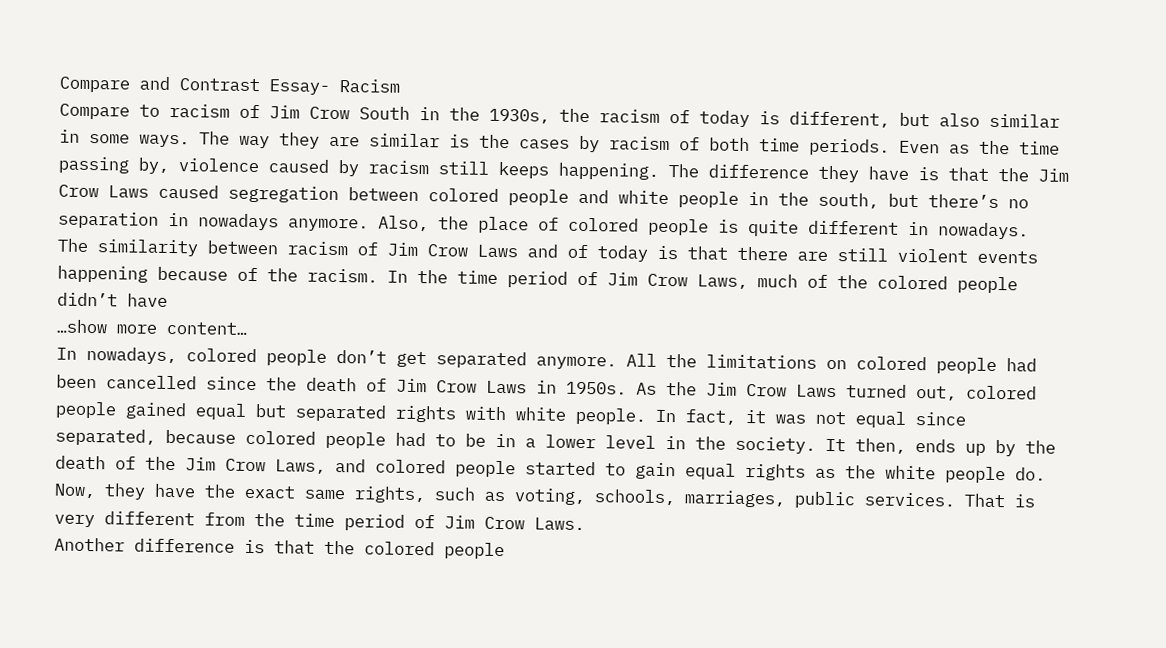Compare and Contrast Essay- Racism
Compare to racism of Jim Crow South in the 1930s, the racism of today is different, but also similar in some ways. The way they are similar is the cases by racism of both time periods. Even as the time passing by, violence caused by racism still keeps happening. The difference they have is that the Jim Crow Laws caused segregation between colored people and white people in the south, but there’s no separation in nowadays anymore. Also, the place of colored people is quite different in nowadays.
The similarity between racism of Jim Crow Laws and of today is that there are still violent events happening because of the racism. In the time period of Jim Crow Laws, much of the colored people didn’t have
…show more content…
In nowadays, colored people don’t get separated anymore. All the limitations on colored people had been cancelled since the death of Jim Crow Laws in 1950s. As the Jim Crow Laws turned out, colored people gained equal but separated rights with white people. In fact, it was not equal since separated, because colored people had to be in a lower level in the society. It then, ends up by the death of the Jim Crow Laws, and colored people started to gain equal rights as the white people do. Now, they have the exact same rights, such as voting, schools, marriages, public services. That is very different from the time period of Jim Crow Laws.
Another difference is that the colored people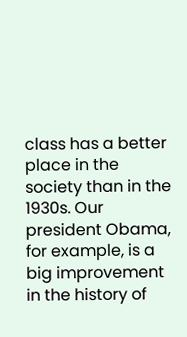class has a better place in the society than in the 1930s. Our president Obama, for example, is a big improvement in the history of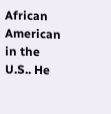African American in the U.S.. He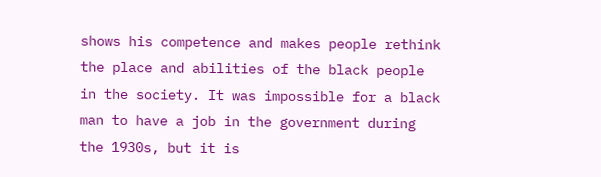shows his competence and makes people rethink the place and abilities of the black people in the society. It was impossible for a black man to have a job in the government during the 1930s, but it is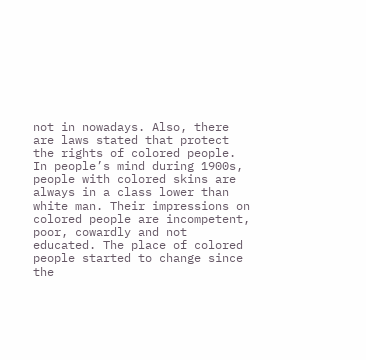not in nowadays. Also, there are laws stated that protect the rights of colored people. In people’s mind during 1900s, people with colored skins are always in a class lower than white man. Their impressions on colored people are incompetent, poor, cowardly and not educated. The place of colored people started to change since the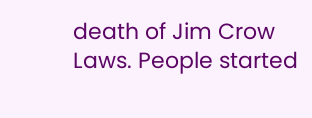death of Jim Crow Laws. People started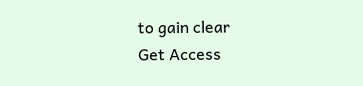to gain clear
Get Access